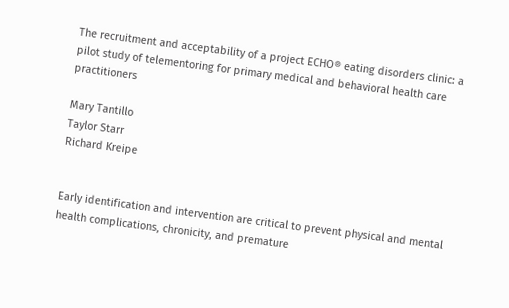The recruitment and acceptability of a project ECHO® eating disorders clinic: a pilot study of telementoring for primary medical and behavioral health care practitioners

Mary Tantillo
Taylor Starr
Richard Kreipe


Early identification and intervention are critical to prevent physical and mental health complications, chronicity, and premature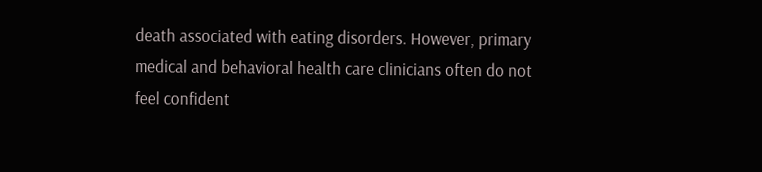death associated with eating disorders. However, primary medical and behavioral health care clinicians often do not feel confident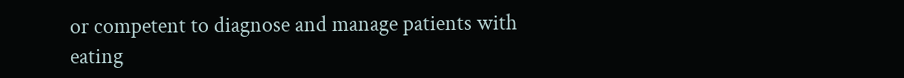or competent to diagnose and manage patients with eating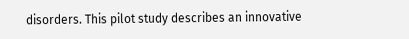disorders. This pilot study describes an innovative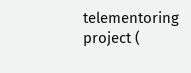telementoring project (